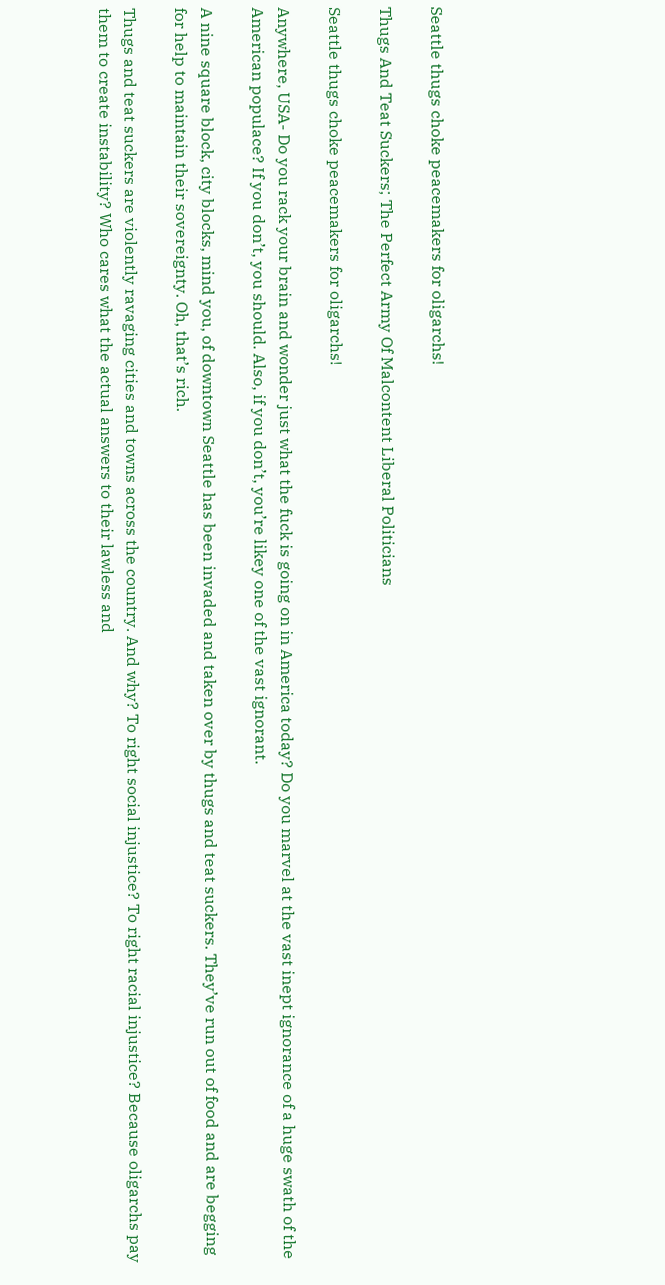Seattle thugs choke peacemakers for oligarchs!

Thugs And Teat Suckers; The Perfect Army Of Malcontent Liberal Politicians

Seattle thugs choke peacemakers for oligarchs!

Anywhere, USA- Do you rack your brain and wonder just what the fuck is going on in America today? Do you marvel at the vast inept ignorance of a huge swath of the American populace? If you don’t, you should. Also, if you don’t, you’re likey one of the vast ignorant.

A nine square block, city blocks, mind you, of downtown Seattle has been invaded and taken over by thugs and teat suckers. They’ve run out of food and are begging for help to maintain their sovereignty. Oh, that’s rich.

Thugs and teat suckers are violently ravaging cities and towns across the country. And why? To right social injustice? To right racial injustice? Because oligarchs pay them to create instability? Who cares what the actual answers to their lawless and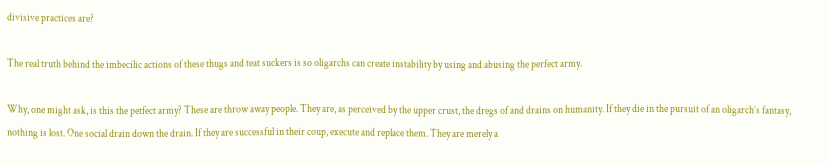divisive practices are?

The real truth behind the imbecilic actions of these thugs and teat suckers is so oligarchs can create instability by using and abusing the perfect army.

Why, one might ask, is this the petfect army? These are throw away people. They are, as perceived by the upper crust, the dregs of and drains on humanity. If they die in the pursuit of an oligarch’s fantasy, nothing is lost. One social drain down the drain. If they are successful in their coup, execute and replace them. They are merely a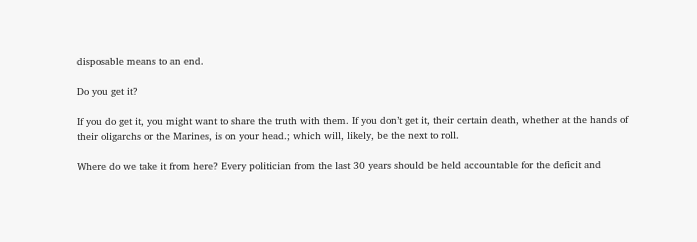disposable means to an end.

Do you get it?

If you do get it, you might want to share the truth with them. If you don’t get it, their certain death, whether at the hands of their oligarchs or the Marines, is on your head.; which will, likely, be the next to roll.

Where do we take it from here? Every politician from the last 30 years should be held accountable for the deficit and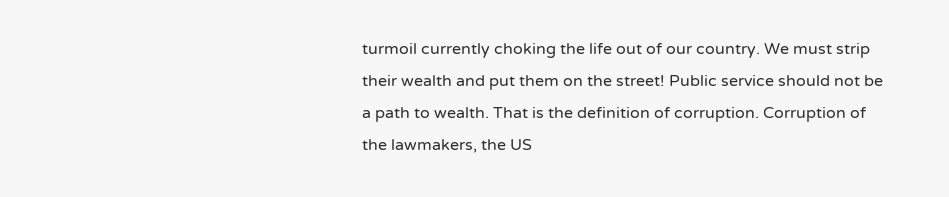turmoil currently choking the life out of our country. We must strip their wealth and put them on the street! Public service should not be a path to wealth. That is the definition of corruption. Corruption of the lawmakers, the US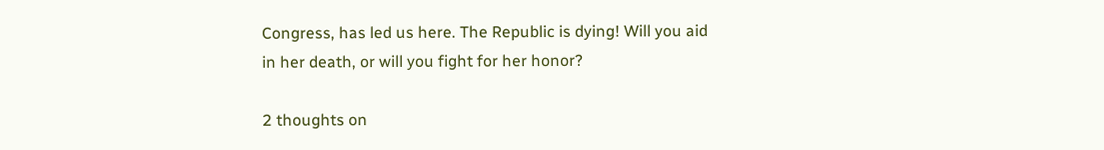Congress, has led us here. The Republic is dying! Will you aid in her death, or will you fight for her honor?

2 thoughts on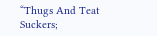“Thugs And Teat Suckers;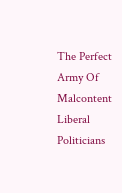The Perfect Army Of Malcontent Liberal Politicians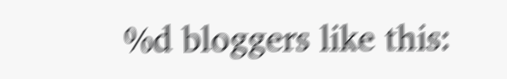%d bloggers like this: